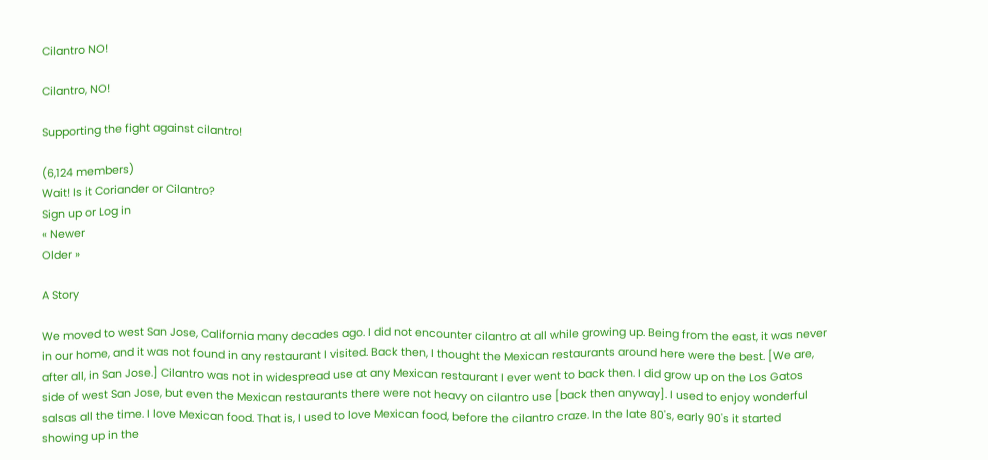Cilantro NO!

Cilantro, NO!

Supporting the fight against cilantro!

(6,124 members)
Wait! Is it Coriander or Cilantro?
Sign up or Log in
« Newer
Older »

A Story

We moved to west San Jose, California many decades ago. I did not encounter cilantro at all while growing up. Being from the east, it was never in our home, and it was not found in any restaurant I visited. Back then, I thought the Mexican restaurants around here were the best. [We are, after all, in San Jose.] Cilantro was not in widespread use at any Mexican restaurant I ever went to back then. I did grow up on the Los Gatos side of west San Jose, but even the Mexican restaurants there were not heavy on cilantro use [back then anyway]. I used to enjoy wonderful salsas all the time. I love Mexican food. That is, I used to love Mexican food, before the cilantro craze. In the late 80's, early 90's it started showing up in the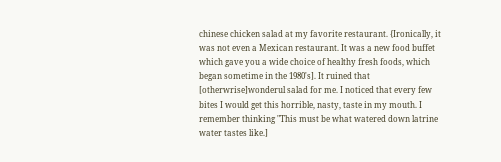chinese chicken salad at my favorite restaurant. {Ironically, it was not even a Mexican restaurant. It was a new food buffet which gave you a wide choice of healthy fresh foods, which began sometime in the 1980's]. It ruined that [otherwrise]wonderul salad for me. I noticed that every few bites I would get this horrible, nasty, taste in my mouth. I remember thinking "This must be what watered down latrine water tastes like.]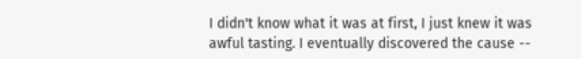I didn't know what it was at first, I just knew it was awful tasting. I eventually discovered the cause --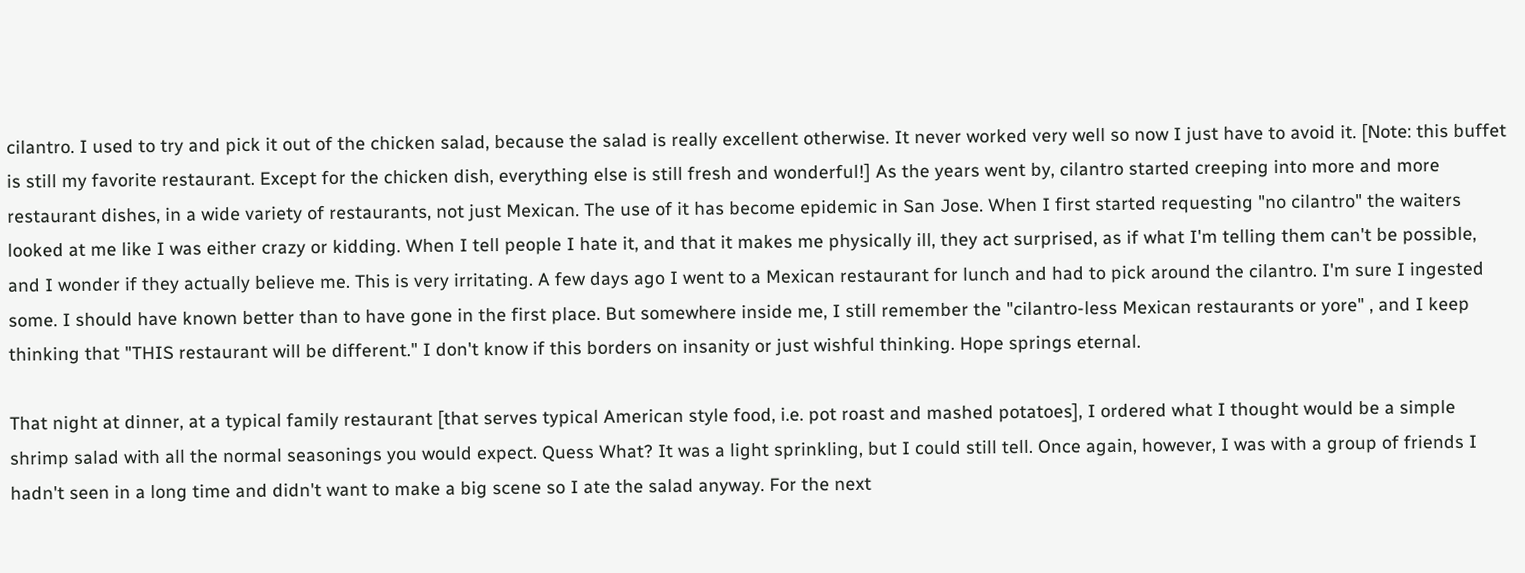cilantro. I used to try and pick it out of the chicken salad, because the salad is really excellent otherwise. It never worked very well so now I just have to avoid it. [Note: this buffet is still my favorite restaurant. Except for the chicken dish, everything else is still fresh and wonderful!] As the years went by, cilantro started creeping into more and more restaurant dishes, in a wide variety of restaurants, not just Mexican. The use of it has become epidemic in San Jose. When I first started requesting "no cilantro" the waiters looked at me like I was either crazy or kidding. When I tell people I hate it, and that it makes me physically ill, they act surprised, as if what I'm telling them can't be possible, and I wonder if they actually believe me. This is very irritating. A few days ago I went to a Mexican restaurant for lunch and had to pick around the cilantro. I'm sure I ingested some. I should have known better than to have gone in the first place. But somewhere inside me, I still remember the "cilantro-less Mexican restaurants or yore" , and I keep thinking that "THIS restaurant will be different." I don't know if this borders on insanity or just wishful thinking. Hope springs eternal.

That night at dinner, at a typical family restaurant [that serves typical American style food, i.e. pot roast and mashed potatoes], I ordered what I thought would be a simple shrimp salad with all the normal seasonings you would expect. Quess What? It was a light sprinkling, but I could still tell. Once again, however, I was with a group of friends I hadn't seen in a long time and didn't want to make a big scene so I ate the salad anyway. For the next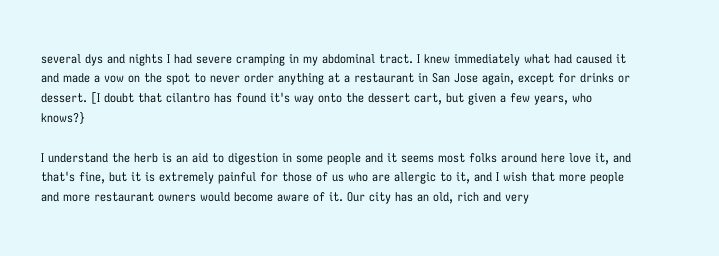several dys and nights I had severe cramping in my abdominal tract. I knew immediately what had caused it and made a vow on the spot to never order anything at a restaurant in San Jose again, except for drinks or dessert. [I doubt that cilantro has found it's way onto the dessert cart, but given a few years, who knows?}

I understand the herb is an aid to digestion in some people and it seems most folks around here love it, and that's fine, but it is extremely painful for those of us who are allergic to it, and I wish that more people and more restaurant owners would become aware of it. Our city has an old, rich and very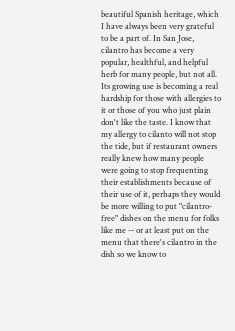beautiful Spanish heritage, which I have always been very grateful to be a part of. In San Jose, cilantro has become a very popular, healthful, and helpful herb for many people, but not all. Its growing use is becoming a real hardship for those with allergies to it or those of you who just plain don't like the taste. I know that my allergy to cilanto will not stop the tide, but if restaurant owners really knew how many people were going to stop frequenting their establishments because of their use of it, perhaps they would be more willing to put "cilantro-free" dishes on the menu for folks like me -- or at least put on the menu that there's cilantro in the dish so we know to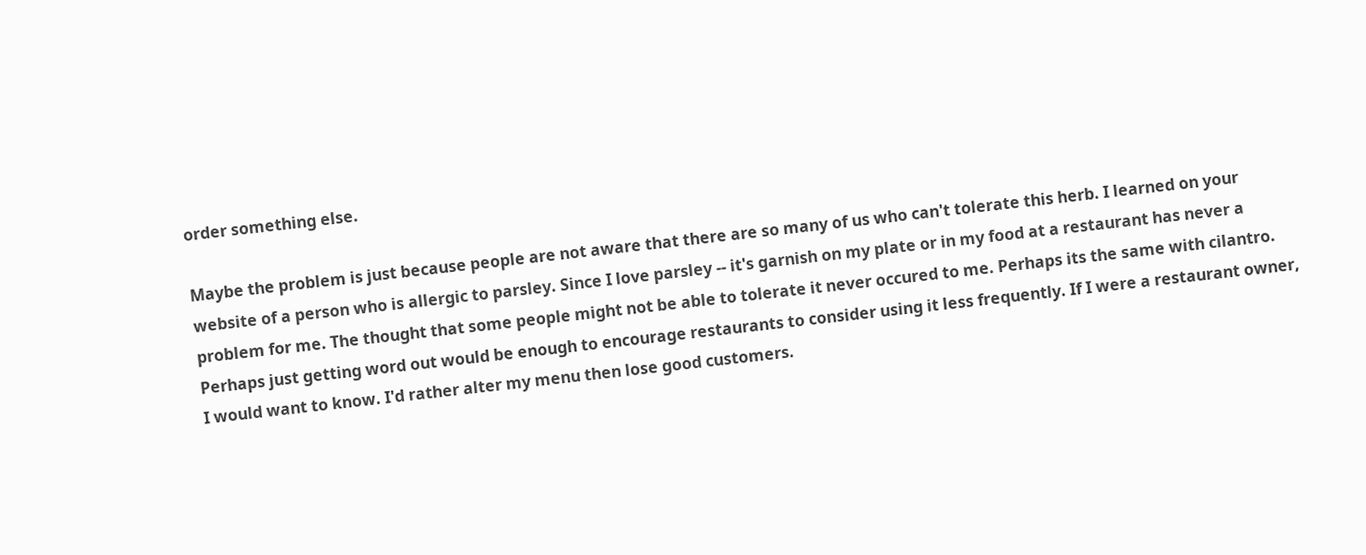order something else.

Maybe the problem is just because people are not aware that there are so many of us who can't tolerate this herb. I learned on your website of a person who is allergic to parsley. Since I love parsley -- it's garnish on my plate or in my food at a restaurant has never a problem for me. The thought that some people might not be able to tolerate it never occured to me. Perhaps its the same with cilantro. Perhaps just getting word out would be enough to encourage restaurants to consider using it less frequently. If I were a restaurant owner, I would want to know. I'd rather alter my menu then lose good customers.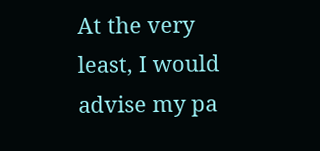At the very least, I would advise my pa